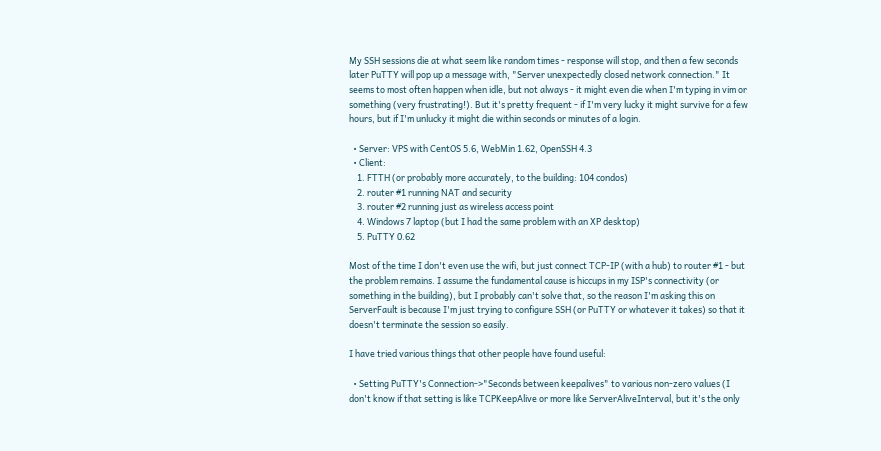My SSH sessions die at what seem like random times - response will stop, and then a few seconds later PuTTY will pop up a message with, "Server unexpectedly closed network connection." It seems to most often happen when idle, but not always - it might even die when I'm typing in vim or something (very frustrating!). But it's pretty frequent - if I'm very lucky it might survive for a few hours, but if I'm unlucky it might die within seconds or minutes of a login.

  • Server: VPS with CentOS 5.6, WebMin 1.62, OpenSSH 4.3
  • Client:
    1. FTTH (or probably more accurately, to the building: 104 condos)
    2. router #1 running NAT and security
    3. router #2 running just as wireless access point
    4. Windows 7 laptop (but I had the same problem with an XP desktop)
    5. PuTTY 0.62

Most of the time I don't even use the wifi, but just connect TCP-IP (with a hub) to router #1 - but the problem remains. I assume the fundamental cause is hiccups in my ISP's connectivity (or something in the building), but I probably can't solve that, so the reason I'm asking this on ServerFault is because I'm just trying to configure SSH (or PuTTY or whatever it takes) so that it doesn't terminate the session so easily.

I have tried various things that other people have found useful:

  • Setting PuTTY's Connection->"Seconds between keepalives" to various non-zero values (I don't know if that setting is like TCPKeepAlive or more like ServerAliveInterval, but it's the only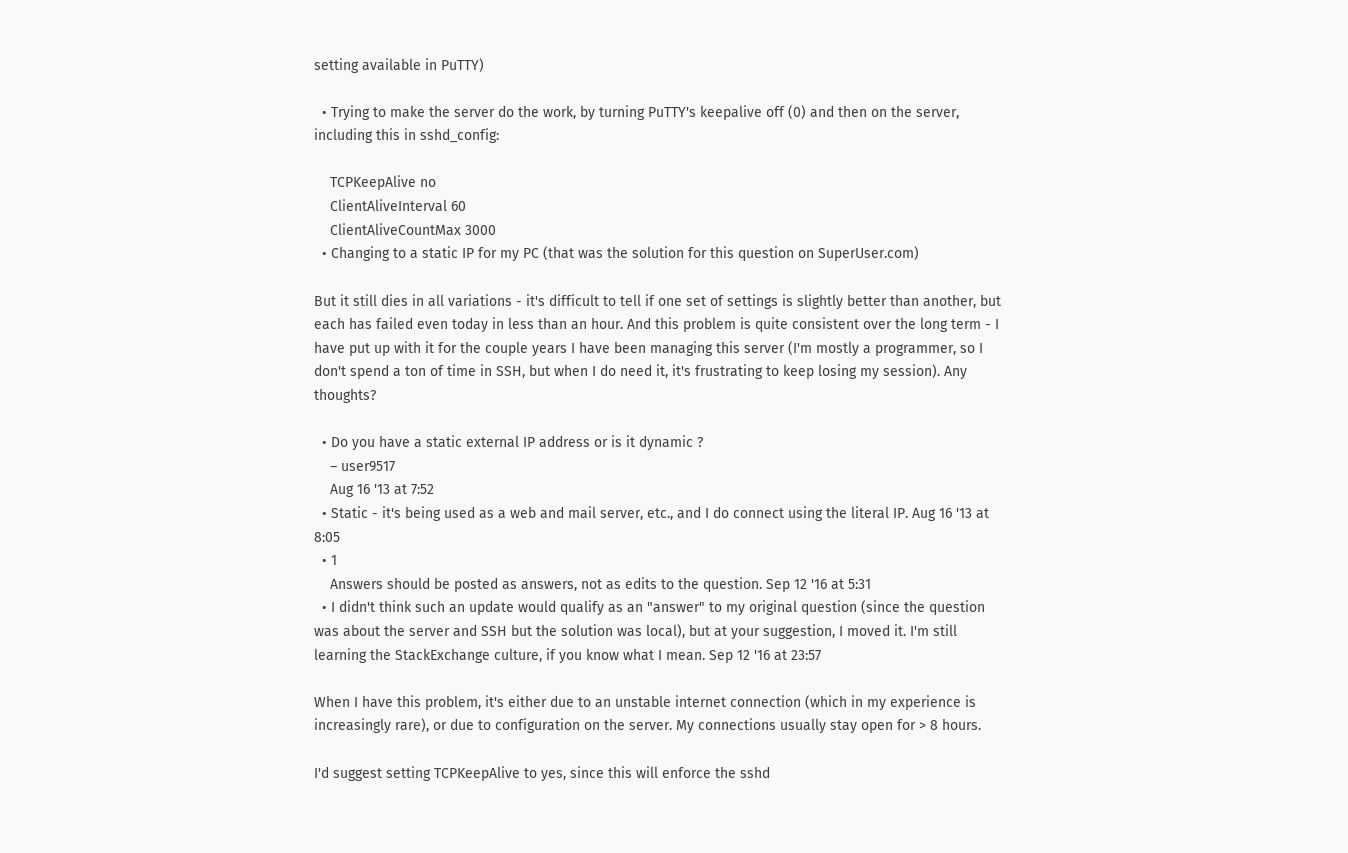setting available in PuTTY)

  • Trying to make the server do the work, by turning PuTTY's keepalive off (0) and then on the server, including this in sshd_config:

    TCPKeepAlive no
    ClientAliveInterval 60
    ClientAliveCountMax 3000
  • Changing to a static IP for my PC (that was the solution for this question on SuperUser.com)

But it still dies in all variations - it's difficult to tell if one set of settings is slightly better than another, but each has failed even today in less than an hour. And this problem is quite consistent over the long term - I have put up with it for the couple years I have been managing this server (I'm mostly a programmer, so I don't spend a ton of time in SSH, but when I do need it, it's frustrating to keep losing my session). Any thoughts?

  • Do you have a static external IP address or is it dynamic ?
    – user9517
    Aug 16 '13 at 7:52
  • Static - it's being used as a web and mail server, etc., and I do connect using the literal IP. Aug 16 '13 at 8:05
  • 1
    Answers should be posted as answers, not as edits to the question. Sep 12 '16 at 5:31
  • I didn't think such an update would qualify as an "answer" to my original question (since the question was about the server and SSH but the solution was local), but at your suggestion, I moved it. I'm still learning the StackExchange culture, if you know what I mean. Sep 12 '16 at 23:57

When I have this problem, it's either due to an unstable internet connection (which in my experience is increasingly rare), or due to configuration on the server. My connections usually stay open for > 8 hours.

I'd suggest setting TCPKeepAlive to yes, since this will enforce the sshd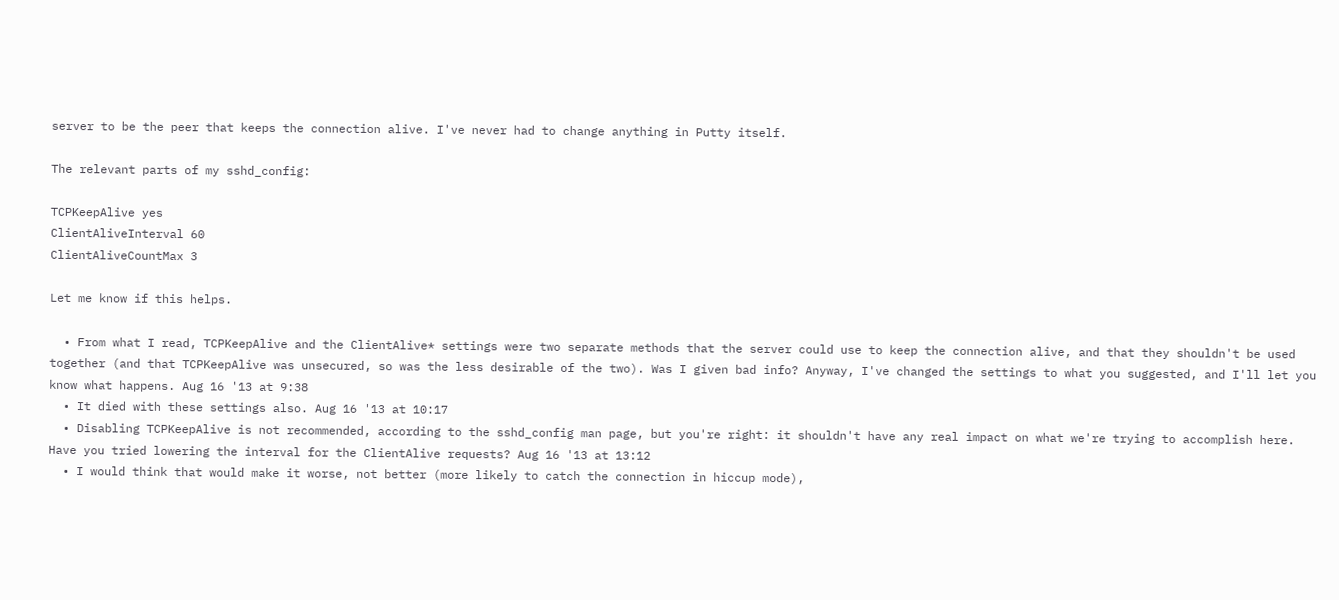server to be the peer that keeps the connection alive. I've never had to change anything in Putty itself.

The relevant parts of my sshd_config:

TCPKeepAlive yes
ClientAliveInterval 60
ClientAliveCountMax 3

Let me know if this helps.

  • From what I read, TCPKeepAlive and the ClientAlive* settings were two separate methods that the server could use to keep the connection alive, and that they shouldn't be used together (and that TCPKeepAlive was unsecured, so was the less desirable of the two). Was I given bad info? Anyway, I've changed the settings to what you suggested, and I'll let you know what happens. Aug 16 '13 at 9:38
  • It died with these settings also. Aug 16 '13 at 10:17
  • Disabling TCPKeepAlive is not recommended, according to the sshd_config man page, but you're right: it shouldn't have any real impact on what we're trying to accomplish here. Have you tried lowering the interval for the ClientAlive requests? Aug 16 '13 at 13:12
  • I would think that would make it worse, not better (more likely to catch the connection in hiccup mode),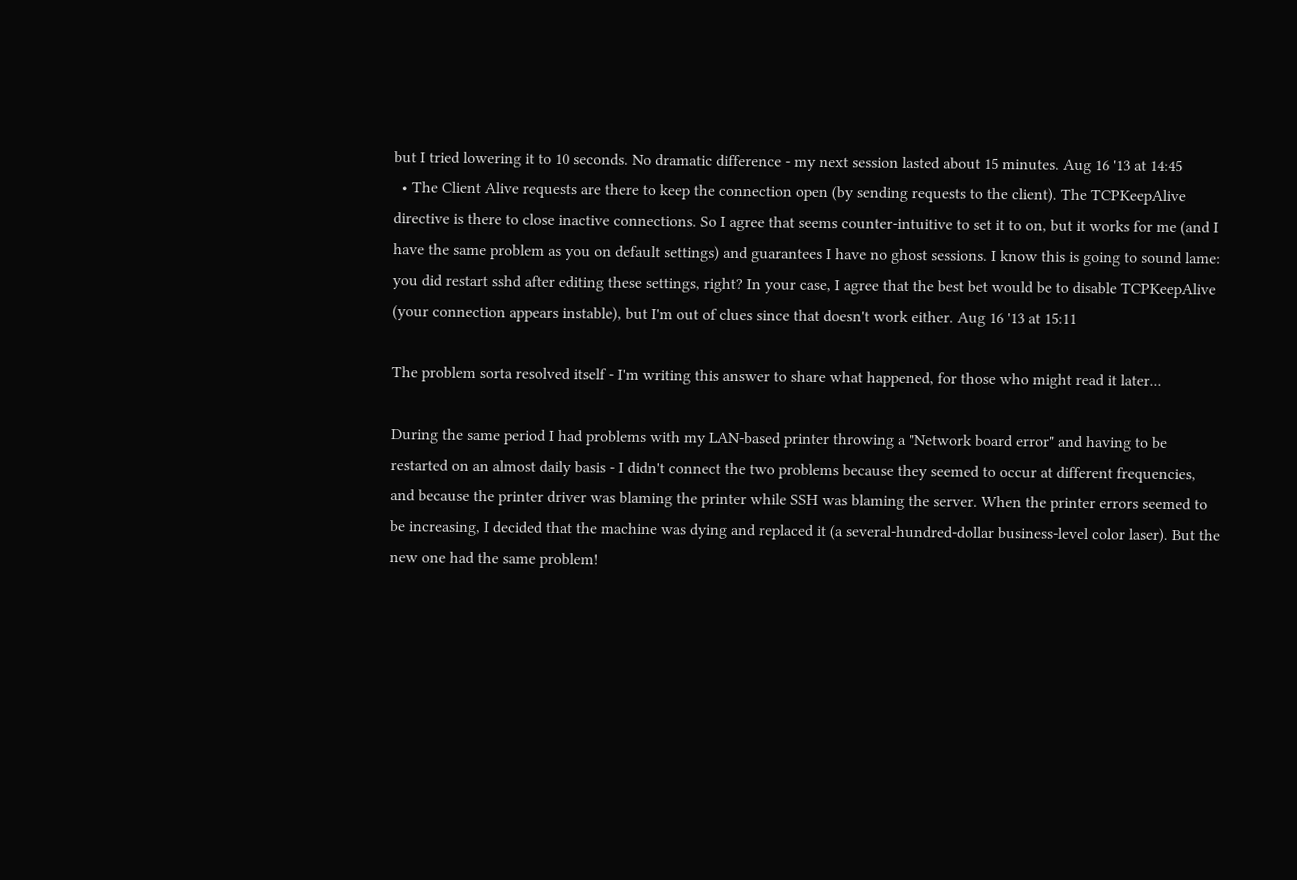but I tried lowering it to 10 seconds. No dramatic difference - my next session lasted about 15 minutes. Aug 16 '13 at 14:45
  • The Client Alive requests are there to keep the connection open (by sending requests to the client). The TCPKeepAlive directive is there to close inactive connections. So I agree that seems counter-intuitive to set it to on, but it works for me (and I have the same problem as you on default settings) and guarantees I have no ghost sessions. I know this is going to sound lame: you did restart sshd after editing these settings, right? In your case, I agree that the best bet would be to disable TCPKeepAlive (your connection appears instable), but I'm out of clues since that doesn't work either. Aug 16 '13 at 15:11

The problem sorta resolved itself - I'm writing this answer to share what happened, for those who might read it later...

During the same period I had problems with my LAN-based printer throwing a "Network board error" and having to be restarted on an almost daily basis - I didn't connect the two problems because they seemed to occur at different frequencies, and because the printer driver was blaming the printer while SSH was blaming the server. When the printer errors seemed to be increasing, I decided that the machine was dying and replaced it (a several-hundred-dollar business-level color laser). But the new one had the same problem!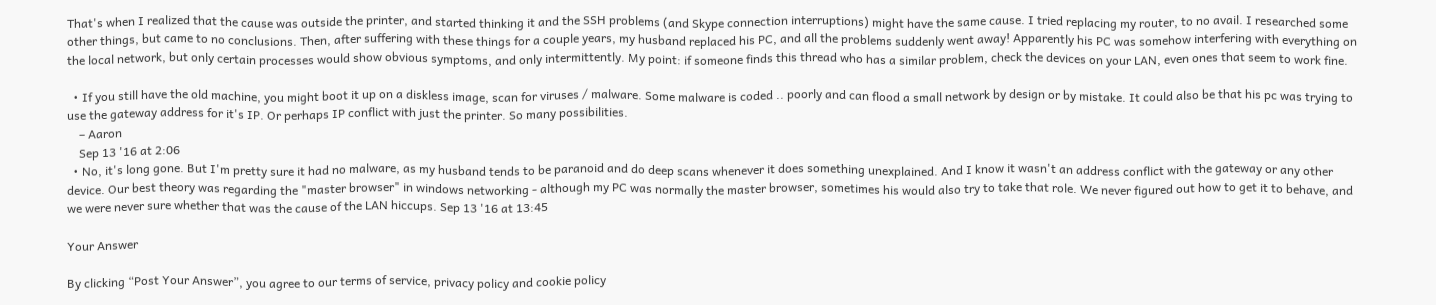That's when I realized that the cause was outside the printer, and started thinking it and the SSH problems (and Skype connection interruptions) might have the same cause. I tried replacing my router, to no avail. I researched some other things, but came to no conclusions. Then, after suffering with these things for a couple years, my husband replaced his PC, and all the problems suddenly went away! Apparently his PC was somehow interfering with everything on the local network, but only certain processes would show obvious symptoms, and only intermittently. My point: if someone finds this thread who has a similar problem, check the devices on your LAN, even ones that seem to work fine.

  • If you still have the old machine, you might boot it up on a diskless image, scan for viruses / malware. Some malware is coded .. poorly and can flood a small network by design or by mistake. It could also be that his pc was trying to use the gateway address for it's IP. Or perhaps IP conflict with just the printer. So many possibilities.
    – Aaron
    Sep 13 '16 at 2:06
  • No, it's long gone. But I'm pretty sure it had no malware, as my husband tends to be paranoid and do deep scans whenever it does something unexplained. And I know it wasn't an address conflict with the gateway or any other device. Our best theory was regarding the "master browser" in windows networking - although my PC was normally the master browser, sometimes his would also try to take that role. We never figured out how to get it to behave, and we were never sure whether that was the cause of the LAN hiccups. Sep 13 '16 at 13:45

Your Answer

By clicking “Post Your Answer”, you agree to our terms of service, privacy policy and cookie policy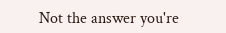Not the answer you're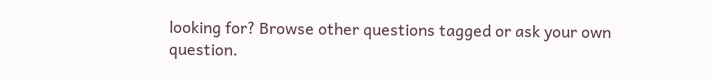looking for? Browse other questions tagged or ask your own question.